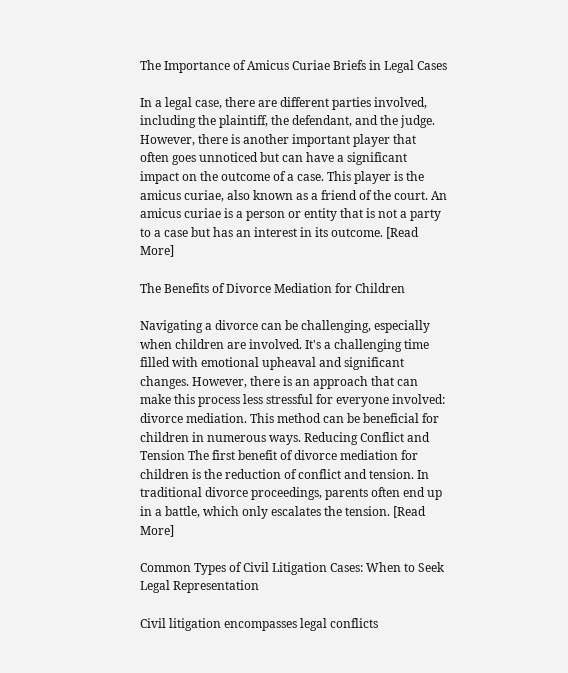The Importance of Amicus Curiae Briefs in Legal Cases

In a legal case, there are different parties involved, including the plaintiff, the defendant, and the judge. However, there is another important player that often goes unnoticed but can have a significant impact on the outcome of a case. This player is the amicus curiae, also known as a friend of the court. An amicus curiae is a person or entity that is not a party to a case but has an interest in its outcome. [Read More]

The Benefits of Divorce Mediation for Children

Navigating a divorce can be challenging, especially when children are involved. It's a challenging time filled with emotional upheaval and significant changes. However, there is an approach that can make this process less stressful for everyone involved: divorce mediation. This method can be beneficial for children in numerous ways. Reducing Conflict and Tension The first benefit of divorce mediation for children is the reduction of conflict and tension. In traditional divorce proceedings, parents often end up in a battle, which only escalates the tension. [Read More]

Common Types of Civil Litigation Cases: When to Seek Legal Representation

Civil litigation encompasses legal conflicts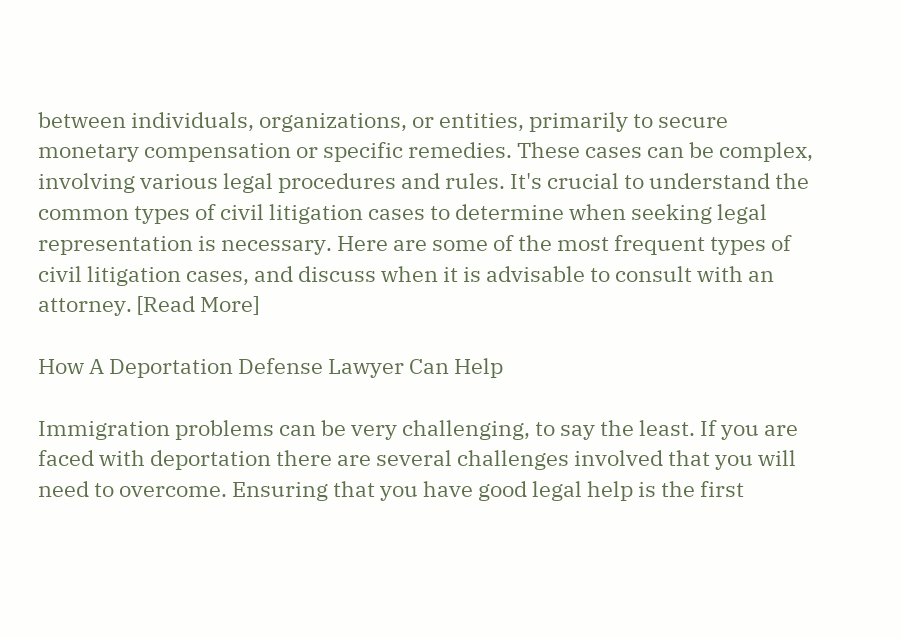between individuals, organizations, or entities, primarily to secure monetary compensation or specific remedies. These cases can be complex, involving various legal procedures and rules. It's crucial to understand the common types of civil litigation cases to determine when seeking legal representation is necessary. Here are some of the most frequent types of civil litigation cases, and discuss when it is advisable to consult with an attorney. [Read More]

How A Deportation Defense Lawyer Can Help

Immigration problems can be very challenging, to say the least. If you are faced with deportation there are several challenges involved that you will need to overcome. Ensuring that you have good legal help is the first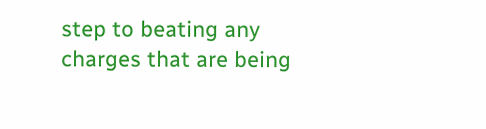step to beating any charges that are being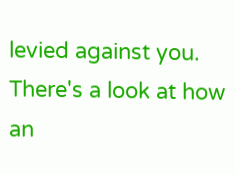levied against you. There's a look at how an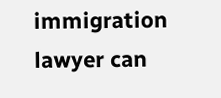immigration lawyer can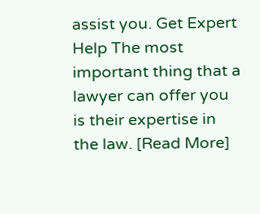assist you. Get Expert Help The most important thing that a lawyer can offer you is their expertise in the law. [Read More]